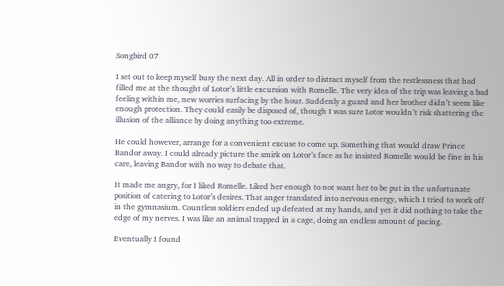Songbird 07

I set out to keep myself busy the next day. All in order to distract myself from the restlessness that had filled me at the thought of Lotor’s little excursion with Romelle. The very idea of the trip was leaving a bad feeling within me, new worries surfacing by the hour. Suddenly a guard and her brother didn’t seem like enough protection. They could easily be disposed of, though I was sure Lotor wouldn’t risk shattering the illusion of the alliance by doing anything too extreme.

He could however, arrange for a convenient excuse to come up. Something that would draw Prince Bandor away. I could already picture the smirk on Lotor’s face as he insisted Romelle would be fine in his care, leaving Bandor with no way to debate that.

It made me angry, for I liked Romelle. Liked her enough to not want her to be put in the unfortunate position of catering to Lotor’s desires. That anger translated into nervous energy, which I tried to work off in the gymnasium. Countless soldiers ended up defeated at my hands, and yet it did nothing to take the edge of my nerves. I was like an animal trapped in a cage, doing an endless amount of pacing.

Eventually I found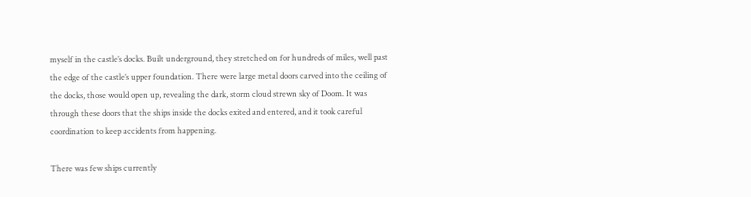myself in the castle’s docks. Built underground, they stretched on for hundreds of miles, well past the edge of the castle’s upper foundation. There were large metal doors carved into the ceiling of the docks, those would open up, revealing the dark, storm cloud strewn sky of Doom. It was through these doors that the ships inside the docks exited and entered, and it took careful coordination to keep accidents from happening.

There was few ships currently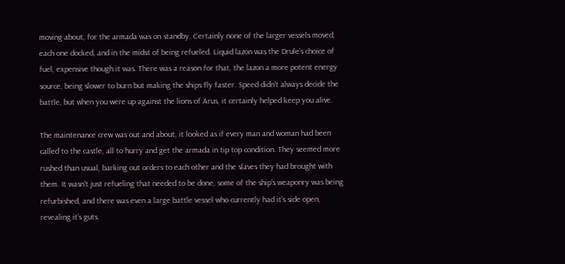moving about, for the armada was on standby. Certainly none of the larger vessels moved, each one docked, and in the midst of being refueled. Liquid lazon was the Drule’s choice of fuel, expensive though it was. There was a reason for that, the lazon a more potent energy source, being slower to burn but making the ships fly faster. Speed didn’t always decide the battle, but when you were up against the lions of Arus, it certainly helped keep you alive.

The maintenance crew was out and about, it looked as if every man and woman had been called to the castle, all to hurry and get the armada in tip top condition. They seemed more rushed than usual, barking out orders to each other and the slaves they had brought with them. It wasn’t just refueling that needed to be done, some of the ship’s weaponry was being refurbished, and there was even a large battle vessel who currently had it’s side open, revealing it’s guts.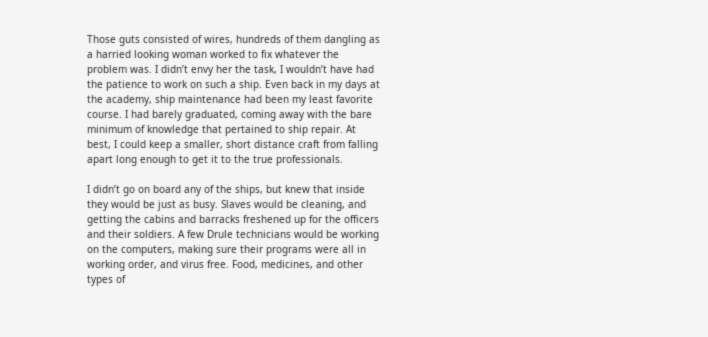Those guts consisted of wires, hundreds of them dangling as a harried looking woman worked to fix whatever the problem was. I didn’t envy her the task, I wouldn’t have had the patience to work on such a ship. Even back in my days at the academy, ship maintenance had been my least favorite course. I had barely graduated, coming away with the bare minimum of knowledge that pertained to ship repair. At best, I could keep a smaller, short distance craft from falling apart long enough to get it to the true professionals.

I didn’t go on board any of the ships, but knew that inside they would be just as busy. Slaves would be cleaning, and getting the cabins and barracks freshened up for the officers and their soldiers. A few Drule technicians would be working on the computers, making sure their programs were all in working order, and virus free. Food, medicines, and other types of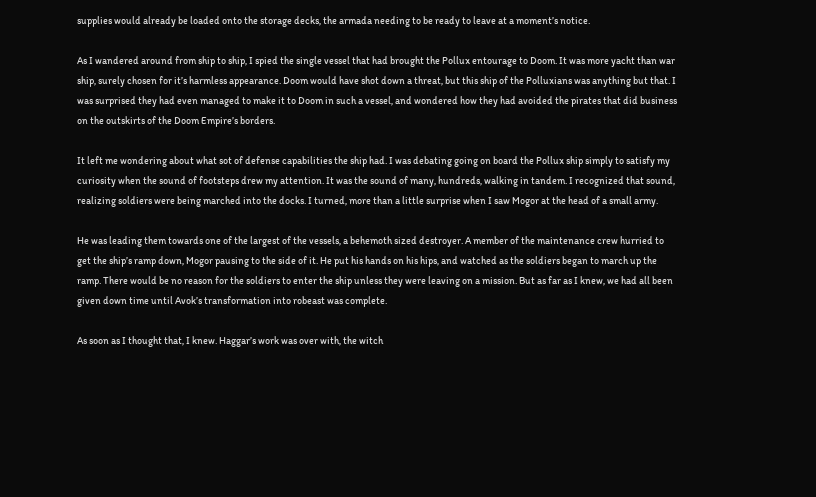supplies would already be loaded onto the storage decks, the armada needing to be ready to leave at a moment’s notice.

As I wandered around from ship to ship, I spied the single vessel that had brought the Pollux entourage to Doom. It was more yacht than war ship, surely chosen for it’s harmless appearance. Doom would have shot down a threat, but this ship of the Polluxians was anything but that. I was surprised they had even managed to make it to Doom in such a vessel, and wondered how they had avoided the pirates that did business on the outskirts of the Doom Empire’s borders.

It left me wondering about what sot of defense capabilities the ship had. I was debating going on board the Pollux ship simply to satisfy my curiosity when the sound of footsteps drew my attention. It was the sound of many, hundreds, walking in tandem. I recognized that sound, realizing soldiers were being marched into the docks. I turned, more than a little surprise when I saw Mogor at the head of a small army.

He was leading them towards one of the largest of the vessels, a behemoth sized destroyer. A member of the maintenance crew hurried to get the ship’s ramp down, Mogor pausing to the side of it. He put his hands on his hips, and watched as the soldiers began to march up the ramp. There would be no reason for the soldiers to enter the ship unless they were leaving on a mission. But as far as I knew, we had all been given down time until Avok’s transformation into robeast was complete.

As soon as I thought that, I knew. Haggar’s work was over with, the witch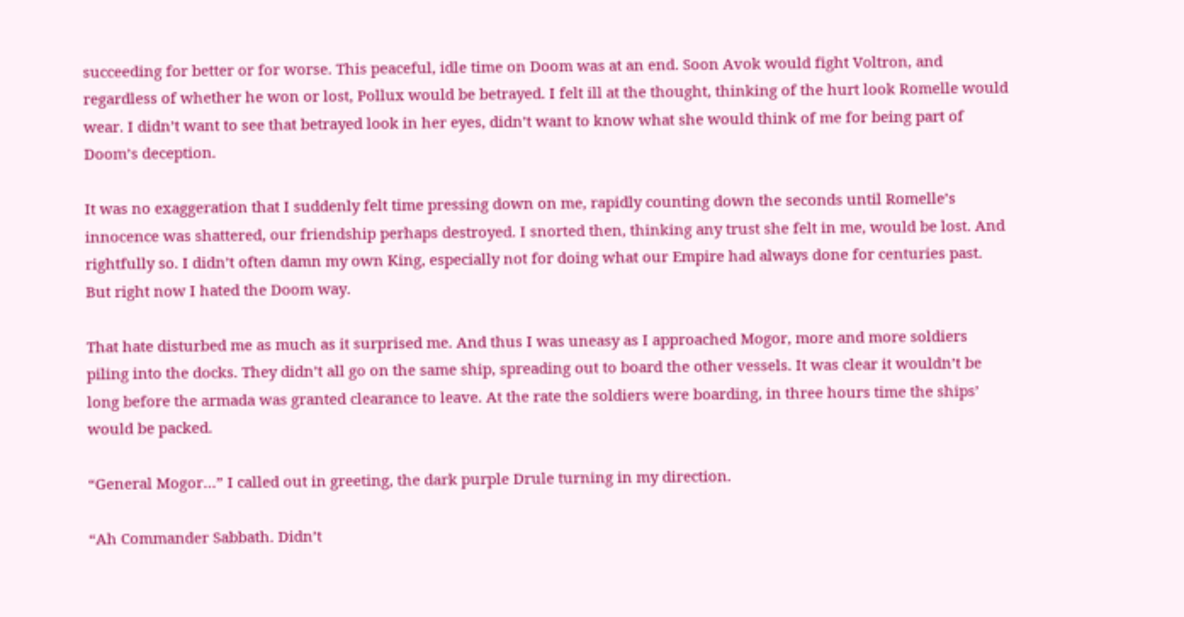succeeding for better or for worse. This peaceful, idle time on Doom was at an end. Soon Avok would fight Voltron, and regardless of whether he won or lost, Pollux would be betrayed. I felt ill at the thought, thinking of the hurt look Romelle would wear. I didn’t want to see that betrayed look in her eyes, didn’t want to know what she would think of me for being part of Doom’s deception.

It was no exaggeration that I suddenly felt time pressing down on me, rapidly counting down the seconds until Romelle’s innocence was shattered, our friendship perhaps destroyed. I snorted then, thinking any trust she felt in me, would be lost. And rightfully so. I didn’t often damn my own King, especially not for doing what our Empire had always done for centuries past. But right now I hated the Doom way.

That hate disturbed me as much as it surprised me. And thus I was uneasy as I approached Mogor, more and more soldiers piling into the docks. They didn’t all go on the same ship, spreading out to board the other vessels. It was clear it wouldn’t be long before the armada was granted clearance to leave. At the rate the soldiers were boarding, in three hours time the ships’ would be packed.

“General Mogor…” I called out in greeting, the dark purple Drule turning in my direction.

“Ah Commander Sabbath. Didn’t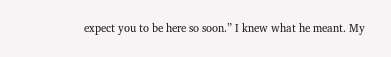expect you to be here so soon.” I knew what he meant. My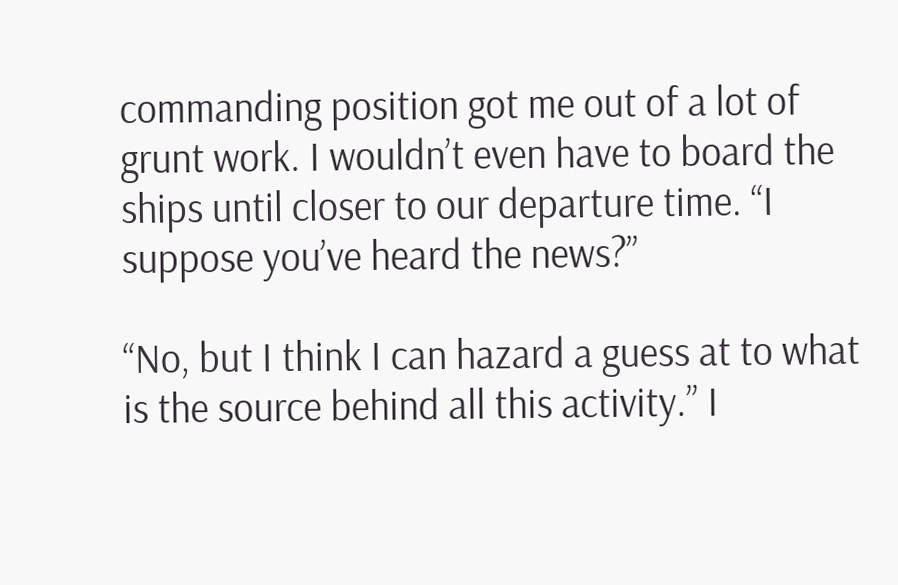commanding position got me out of a lot of grunt work. I wouldn’t even have to board the ships until closer to our departure time. “I suppose you’ve heard the news?”

“No, but I think I can hazard a guess at to what is the source behind all this activity.” I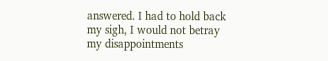answered. I had to hold back my sigh, I would not betray my disappointments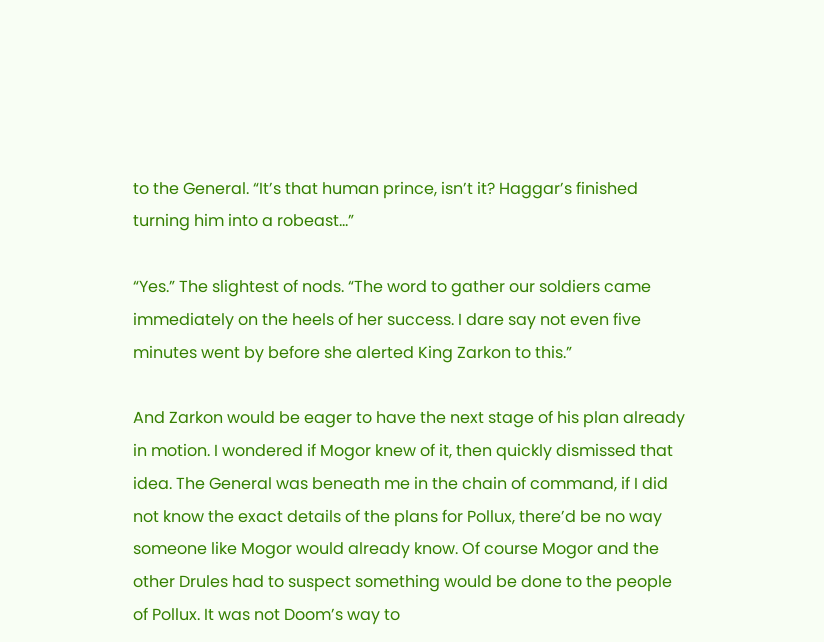to the General. “It’s that human prince, isn’t it? Haggar’s finished turning him into a robeast…”

“Yes.” The slightest of nods. “The word to gather our soldiers came immediately on the heels of her success. I dare say not even five minutes went by before she alerted King Zarkon to this.”

And Zarkon would be eager to have the next stage of his plan already in motion. I wondered if Mogor knew of it, then quickly dismissed that idea. The General was beneath me in the chain of command, if I did not know the exact details of the plans for Pollux, there’d be no way someone like Mogor would already know. Of course Mogor and the other Drules had to suspect something would be done to the people of Pollux. It was not Doom’s way to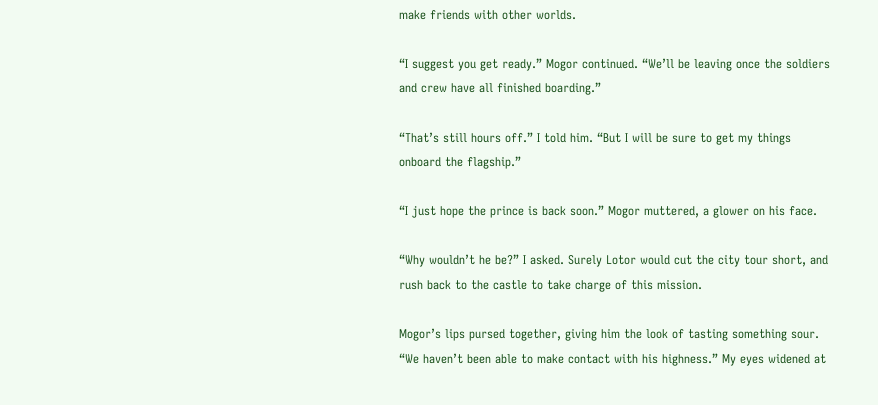make friends with other worlds.

“I suggest you get ready.” Mogor continued. “We’ll be leaving once the soldiers and crew have all finished boarding.”

“That’s still hours off.” I told him. “But I will be sure to get my things onboard the flagship.”

“I just hope the prince is back soon.” Mogor muttered, a glower on his face.

“Why wouldn’t he be?” I asked. Surely Lotor would cut the city tour short, and rush back to the castle to take charge of this mission.

Mogor’s lips pursed together, giving him the look of tasting something sour. “We haven’t been able to make contact with his highness.” My eyes widened at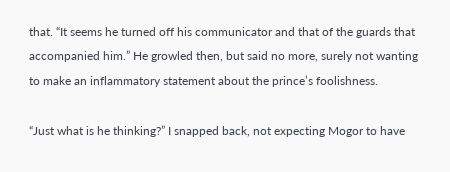that. “It seems he turned off his communicator and that of the guards that accompanied him.” He growled then, but said no more, surely not wanting to make an inflammatory statement about the prince’s foolishness.

“Just what is he thinking?” I snapped back, not expecting Mogor to have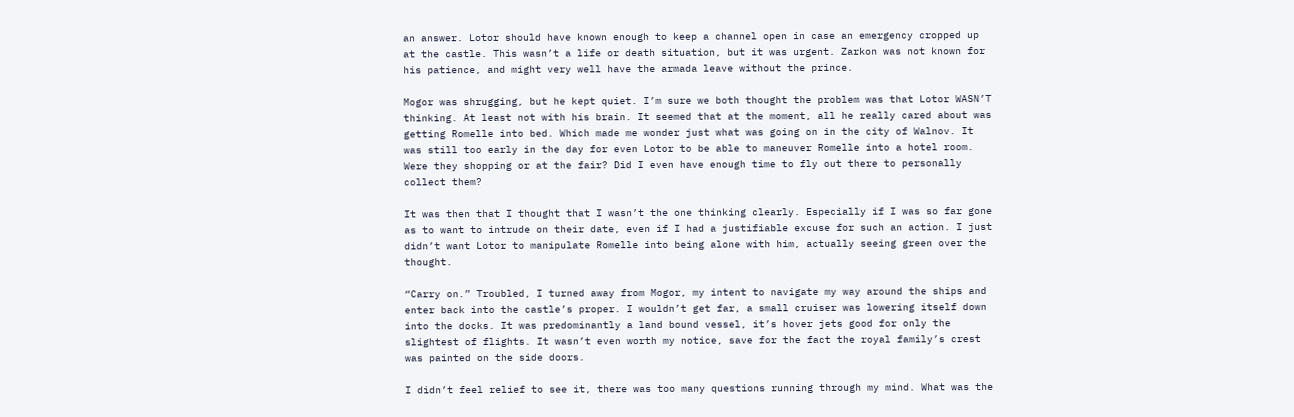an answer. Lotor should have known enough to keep a channel open in case an emergency cropped up at the castle. This wasn’t a life or death situation, but it was urgent. Zarkon was not known for his patience, and might very well have the armada leave without the prince.

Mogor was shrugging, but he kept quiet. I’m sure we both thought the problem was that Lotor WASN’T thinking. At least not with his brain. It seemed that at the moment, all he really cared about was getting Romelle into bed. Which made me wonder just what was going on in the city of Walnov. It was still too early in the day for even Lotor to be able to maneuver Romelle into a hotel room. Were they shopping or at the fair? Did I even have enough time to fly out there to personally collect them?

It was then that I thought that I wasn’t the one thinking clearly. Especially if I was so far gone as to want to intrude on their date, even if I had a justifiable excuse for such an action. I just didn’t want Lotor to manipulate Romelle into being alone with him, actually seeing green over the thought.

“Carry on.” Troubled, I turned away from Mogor, my intent to navigate my way around the ships and enter back into the castle’s proper. I wouldn’t get far, a small cruiser was lowering itself down into the docks. It was predominantly a land bound vessel, it’s hover jets good for only the slightest of flights. It wasn’t even worth my notice, save for the fact the royal family’s crest was painted on the side doors.

I didn’t feel relief to see it, there was too many questions running through my mind. What was the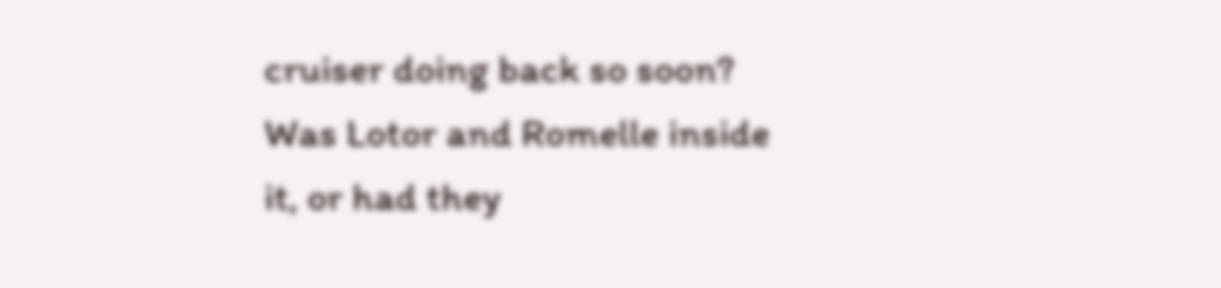cruiser doing back so soon? Was Lotor and Romelle inside it, or had they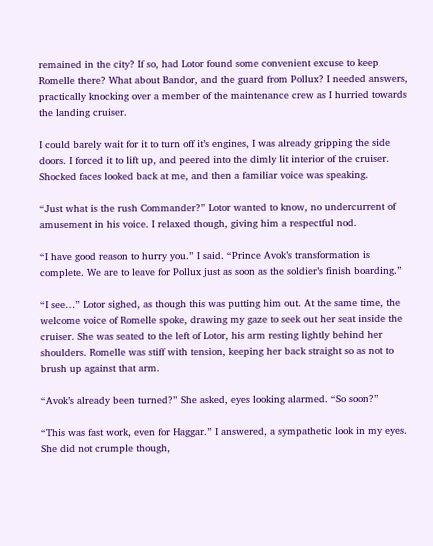remained in the city? If so, had Lotor found some convenient excuse to keep Romelle there? What about Bandor, and the guard from Pollux? I needed answers, practically knocking over a member of the maintenance crew as I hurried towards the landing cruiser.

I could barely wait for it to turn off it’s engines, I was already gripping the side doors. I forced it to lift up, and peered into the dimly lit interior of the cruiser. Shocked faces looked back at me, and then a familiar voice was speaking.

“Just what is the rush Commander?” Lotor wanted to know, no undercurrent of amusement in his voice. I relaxed though, giving him a respectful nod.

“I have good reason to hurry you.” I said. “Prince Avok’s transformation is complete. We are to leave for Pollux just as soon as the soldier’s finish boarding.”

“I see…” Lotor sighed, as though this was putting him out. At the same time, the welcome voice of Romelle spoke, drawing my gaze to seek out her seat inside the cruiser. She was seated to the left of Lotor, his arm resting lightly behind her shoulders. Romelle was stiff with tension, keeping her back straight so as not to brush up against that arm.

“Avok’s already been turned?” She asked, eyes looking alarmed. “So soon?”

“This was fast work, even for Haggar.” I answered, a sympathetic look in my eyes. She did not crumple though,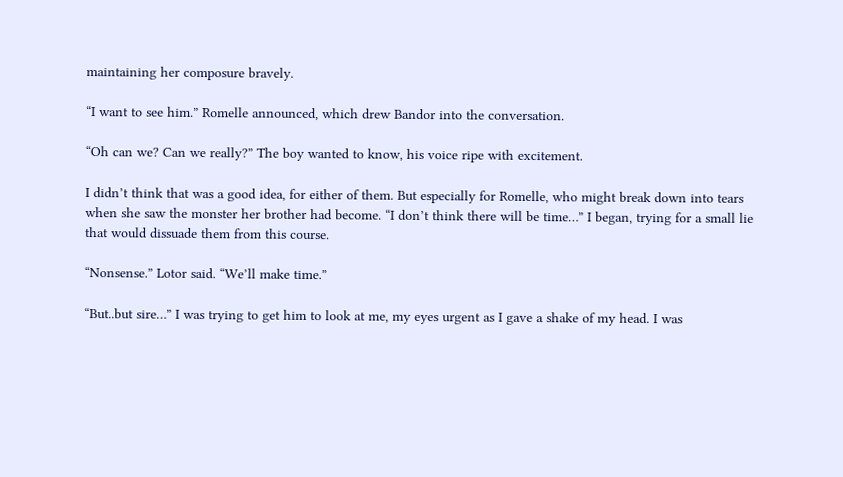maintaining her composure bravely.

“I want to see him.” Romelle announced, which drew Bandor into the conversation.

“Oh can we? Can we really?” The boy wanted to know, his voice ripe with excitement.

I didn’t think that was a good idea, for either of them. But especially for Romelle, who might break down into tears when she saw the monster her brother had become. “I don’t think there will be time…” I began, trying for a small lie that would dissuade them from this course.

“Nonsense.” Lotor said. “We’ll make time.”

“But..but sire…” I was trying to get him to look at me, my eyes urgent as I gave a shake of my head. I was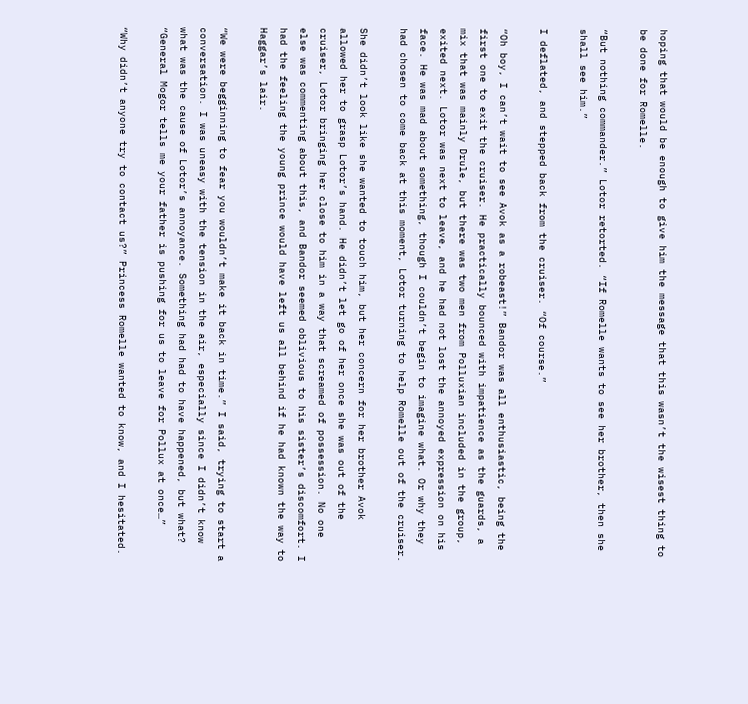hoping that would be enough to give him the message that this wasn’t the wisest thing to be done for Romelle.

“But nothing commander.” Lotor retorted. “If Romelle wants to see her brother, then she shall see him.”

I deflated, and stepped back from the cruiser. “Of course.”

“Oh boy, I can’t wait to see Avok as a robeast!” Bandor was all enthusiastic, being the first one to exit the cruiser. He practically bounced with impatience as the guards, a mix that was mainly Drule, but there was two men from Polluxian included in the group, exited next. Lotor was next to leave, and he had not lost the annoyed expression on his face. He was mad about something, though I couldn’t begin to imagine what. Or why they had chosen to come back at this moment, Lotor turning to help Romelle out of the cruiser.

She didn’t look like she wanted to touch him, but her concern for her brother Avok allowed her to grasp Lotor’s hand. He didn’t let go of her once she was out of the cruiser, Lotor bringing her close to him in a way that screamed of possession. No one else was commenting about this, and Bandor seemed oblivious to his sister’s discomfort. I had the feeling the young prince would have left us all behind if he had known the way to Haggar’s lair.

“We were begginning to fear you wouldn’t make it back in time.” I said, trying to start a conversation. I was uneasy with the tension in the air, especially since I didn’t know what was the cause of Lotor’s annoyance. Something had had to have happened, but what? “General Mogor tells me your father is pushing for us to leave for Pollux at once…”

“Why didn’t anyone try to contact us?” Princess Romelle wanted to know, and I hesitated.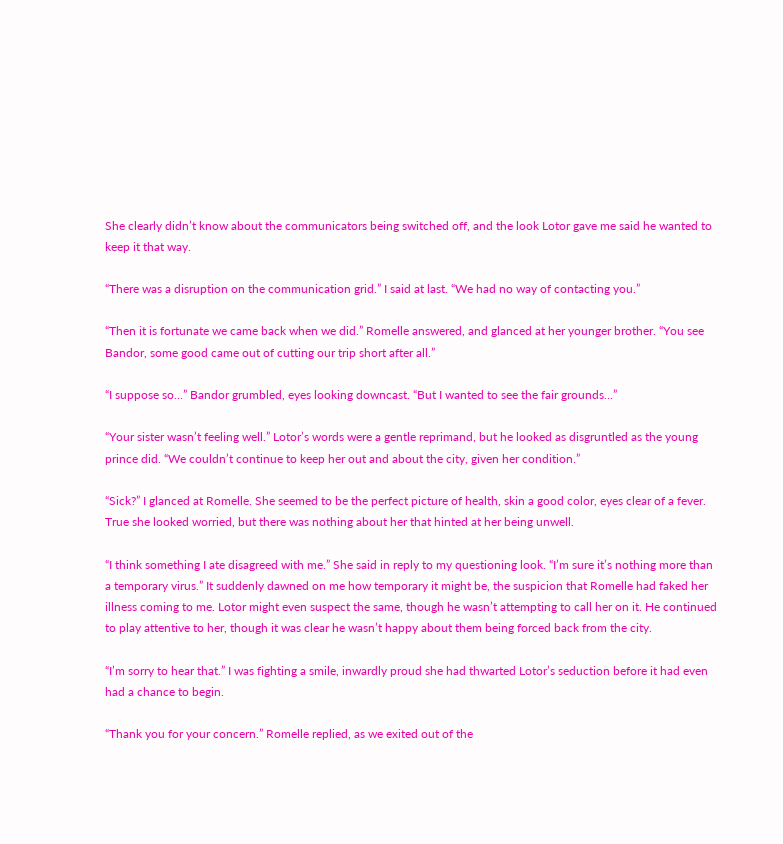She clearly didn’t know about the communicators being switched off, and the look Lotor gave me said he wanted to keep it that way.

“There was a disruption on the communication grid.” I said at last. “We had no way of contacting you.”

“Then it is fortunate we came back when we did.” Romelle answered, and glanced at her younger brother. “You see Bandor, some good came out of cutting our trip short after all.”

“I suppose so…” Bandor grumbled, eyes looking downcast. “But I wanted to see the fair grounds…”

“Your sister wasn’t feeling well.” Lotor’s words were a gentle reprimand, but he looked as disgruntled as the young prince did. “We couldn’t continue to keep her out and about the city, given her condition.”

“Sick?” I glanced at Romelle. She seemed to be the perfect picture of health, skin a good color, eyes clear of a fever. True she looked worried, but there was nothing about her that hinted at her being unwell.

“I think something I ate disagreed with me.” She said in reply to my questioning look. “I’m sure it’s nothing more than a temporary virus.” It suddenly dawned on me how temporary it might be, the suspicion that Romelle had faked her illness coming to me. Lotor might even suspect the same, though he wasn’t attempting to call her on it. He continued to play attentive to her, though it was clear he wasn’t happy about them being forced back from the city.

“I’m sorry to hear that.” I was fighting a smile, inwardly proud she had thwarted Lotor’s seduction before it had even had a chance to begin.

“Thank you for your concern.” Romelle replied, as we exited out of the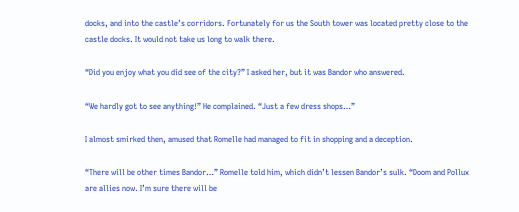docks, and into the castle’s corridors. Fortunately for us the South tower was located pretty close to the castle docks. It would not take us long to walk there.

“Did you enjoy what you did see of the city?” I asked her, but it was Bandor who answered.

“We hardly got to see anything!” He complained. “Just a few dress shops…”

I almost smirked then, amused that Romelle had managed to fit in shopping and a deception.

“There will be other times Bandor…” Romelle told him, which didn’t lessen Bandor’s sulk. “Doom and Pollux are allies now. I’m sure there will be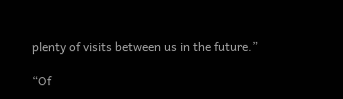plenty of visits between us in the future.”

“Of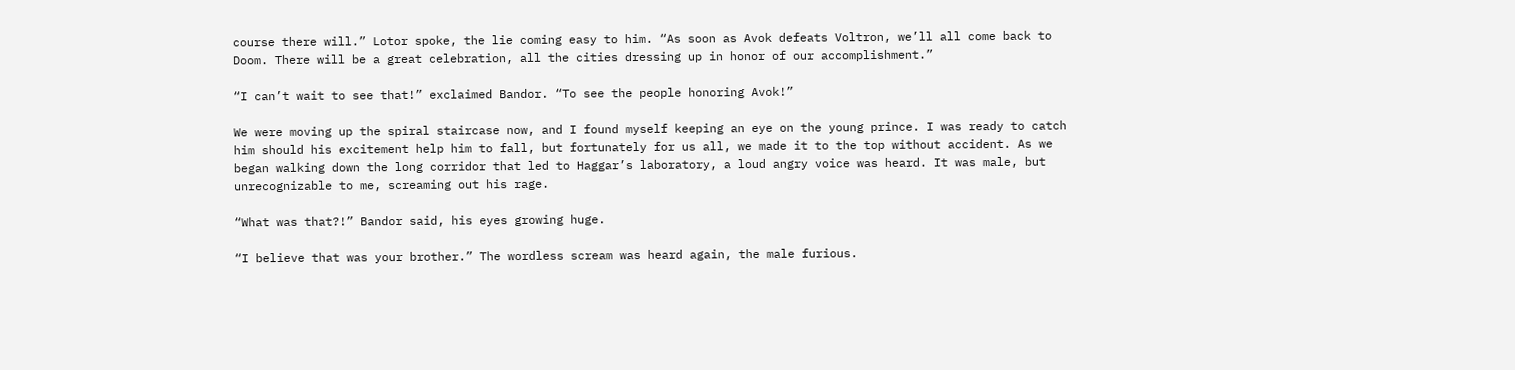course there will.” Lotor spoke, the lie coming easy to him. “As soon as Avok defeats Voltron, we’ll all come back to Doom. There will be a great celebration, all the cities dressing up in honor of our accomplishment.”

“I can’t wait to see that!” exclaimed Bandor. “To see the people honoring Avok!”

We were moving up the spiral staircase now, and I found myself keeping an eye on the young prince. I was ready to catch him should his excitement help him to fall, but fortunately for us all, we made it to the top without accident. As we began walking down the long corridor that led to Haggar’s laboratory, a loud angry voice was heard. It was male, but unrecognizable to me, screaming out his rage.

“What was that?!” Bandor said, his eyes growing huge.

“I believe that was your brother.” The wordless scream was heard again, the male furious.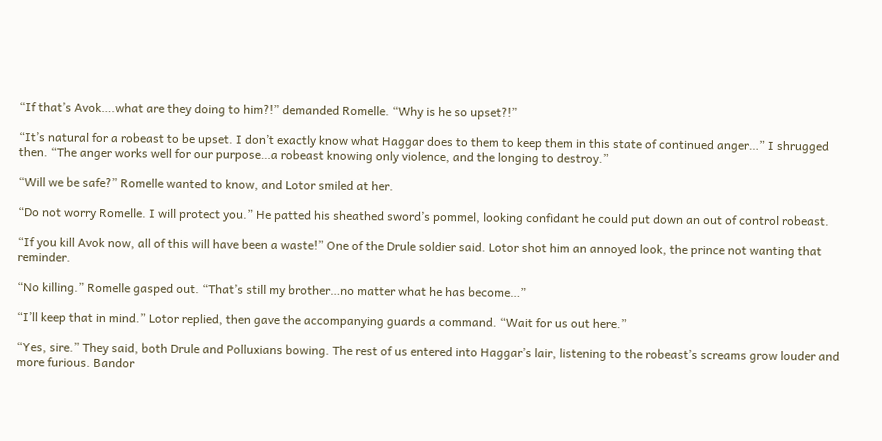“If that’s Avok….what are they doing to him?!” demanded Romelle. “Why is he so upset?!”

“It’s natural for a robeast to be upset. I don’t exactly know what Haggar does to them to keep them in this state of continued anger…” I shrugged then. “The anger works well for our purpose…a robeast knowing only violence, and the longing to destroy.”

“Will we be safe?” Romelle wanted to know, and Lotor smiled at her.

“Do not worry Romelle. I will protect you.” He patted his sheathed sword’s pommel, looking confidant he could put down an out of control robeast.

“If you kill Avok now, all of this will have been a waste!” One of the Drule soldier said. Lotor shot him an annoyed look, the prince not wanting that reminder.

“No killing.” Romelle gasped out. “That’s still my brother…no matter what he has become…”

“I’ll keep that in mind.” Lotor replied, then gave the accompanying guards a command. “Wait for us out here.”

“Yes, sire.” They said, both Drule and Polluxians bowing. The rest of us entered into Haggar’s lair, listening to the robeast’s screams grow louder and more furious. Bandor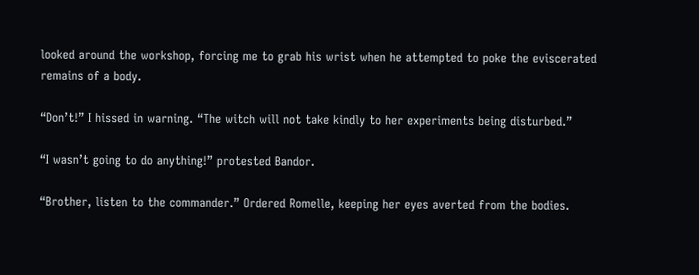looked around the workshop, forcing me to grab his wrist when he attempted to poke the eviscerated remains of a body.

“Don’t!” I hissed in warning. “The witch will not take kindly to her experiments being disturbed.”

“I wasn’t going to do anything!” protested Bandor.

“Brother, listen to the commander.” Ordered Romelle, keeping her eyes averted from the bodies.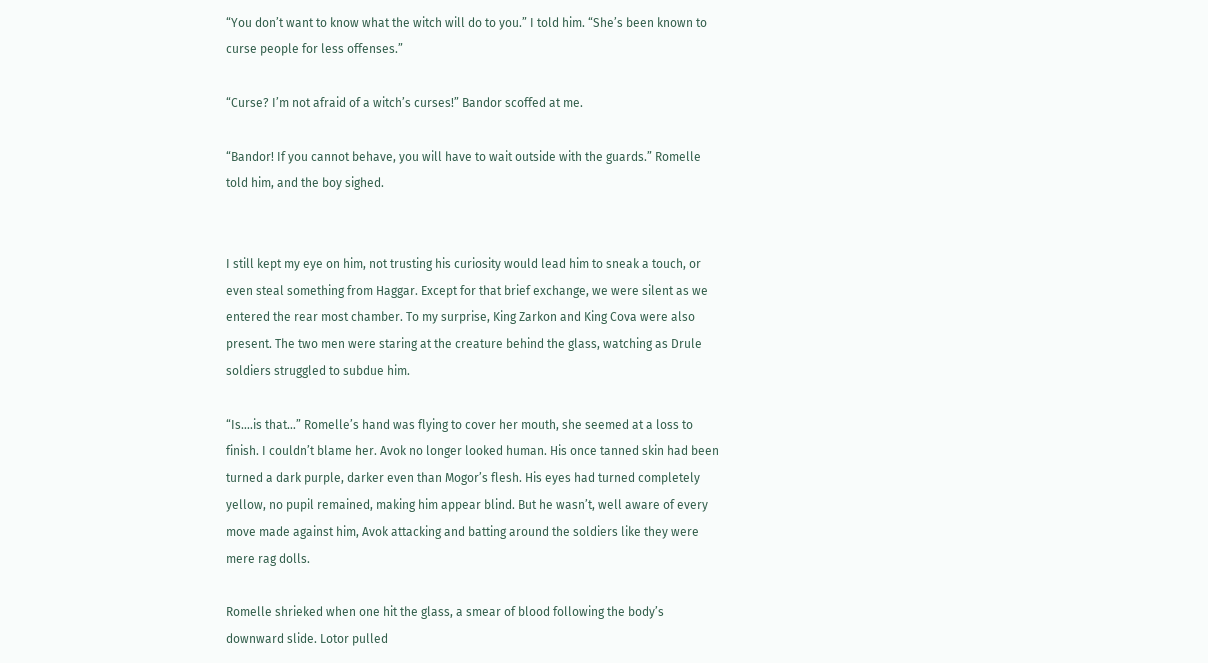“You don’t want to know what the witch will do to you.” I told him. “She’s been known to curse people for less offenses.”

“Curse? I’m not afraid of a witch’s curses!” Bandor scoffed at me.

“Bandor! If you cannot behave, you will have to wait outside with the guards.” Romelle told him, and the boy sighed.


I still kept my eye on him, not trusting his curiosity would lead him to sneak a touch, or even steal something from Haggar. Except for that brief exchange, we were silent as we entered the rear most chamber. To my surprise, King Zarkon and King Cova were also present. The two men were staring at the creature behind the glass, watching as Drule soldiers struggled to subdue him.

“Is….is that…” Romelle’s hand was flying to cover her mouth, she seemed at a loss to finish. I couldn’t blame her. Avok no longer looked human. His once tanned skin had been turned a dark purple, darker even than Mogor’s flesh. His eyes had turned completely yellow, no pupil remained, making him appear blind. But he wasn’t, well aware of every move made against him, Avok attacking and batting around the soldiers like they were mere rag dolls.

Romelle shrieked when one hit the glass, a smear of blood following the body’s downward slide. Lotor pulled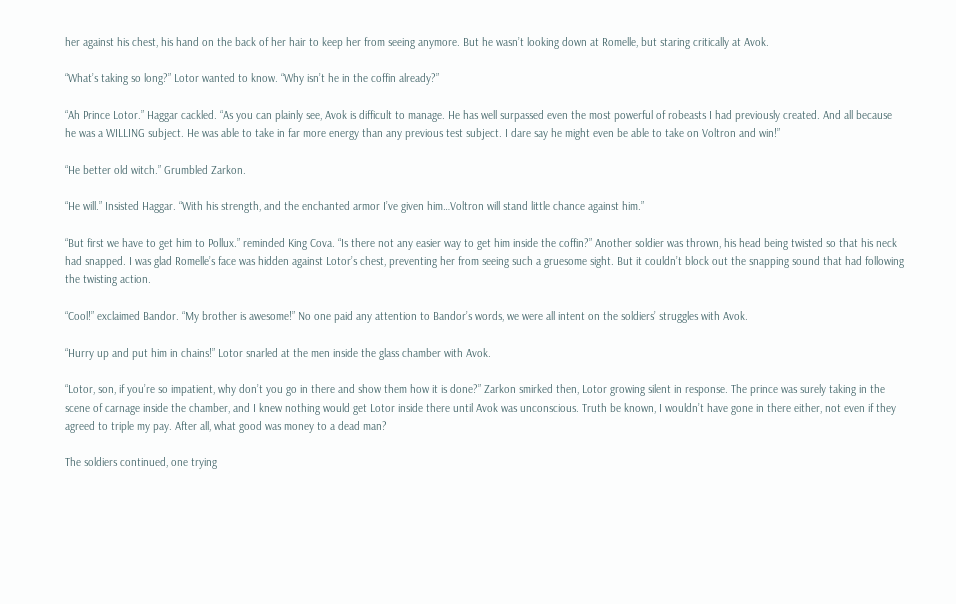her against his chest, his hand on the back of her hair to keep her from seeing anymore. But he wasn’t looking down at Romelle, but staring critically at Avok.

“What’s taking so long?” Lotor wanted to know. “Why isn’t he in the coffin already?”

“Ah Prince Lotor.” Haggar cackled. “As you can plainly see, Avok is difficult to manage. He has well surpassed even the most powerful of robeasts I had previously created. And all because he was a WILLING subject. He was able to take in far more energy than any previous test subject. I dare say he might even be able to take on Voltron and win!”

“He better old witch.” Grumbled Zarkon.

“He will.” Insisted Haggar. “With his strength, and the enchanted armor I’ve given him…Voltron will stand little chance against him.”

“But first we have to get him to Pollux.” reminded King Cova. “Is there not any easier way to get him inside the coffin?” Another soldier was thrown, his head being twisted so that his neck had snapped. I was glad Romelle’s face was hidden against Lotor’s chest, preventing her from seeing such a gruesome sight. But it couldn’t block out the snapping sound that had following the twisting action.

“Cool!” exclaimed Bandor. “My brother is awesome!” No one paid any attention to Bandor’s words, we were all intent on the soldiers’ struggles with Avok.

“Hurry up and put him in chains!” Lotor snarled at the men inside the glass chamber with Avok.

“Lotor, son, if you’re so impatient, why don’t you go in there and show them how it is done?” Zarkon smirked then, Lotor growing silent in response. The prince was surely taking in the scene of carnage inside the chamber, and I knew nothing would get Lotor inside there until Avok was unconscious. Truth be known, I wouldn’t have gone in there either, not even if they agreed to triple my pay. After all, what good was money to a dead man?

The soldiers continued, one trying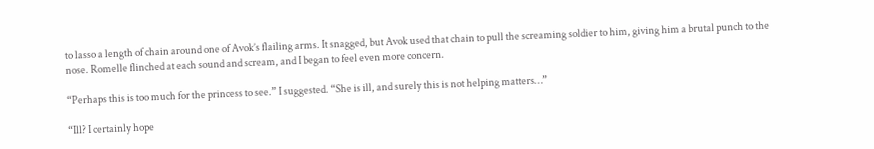to lasso a length of chain around one of Avok’s flailing arms. It snagged, but Avok used that chain to pull the screaming soldier to him, giving him a brutal punch to the nose. Romelle flinched at each sound and scream, and I began to feel even more concern.

“Perhaps this is too much for the princess to see.” I suggested. “She is ill, and surely this is not helping matters…”

“Ill? I certainly hope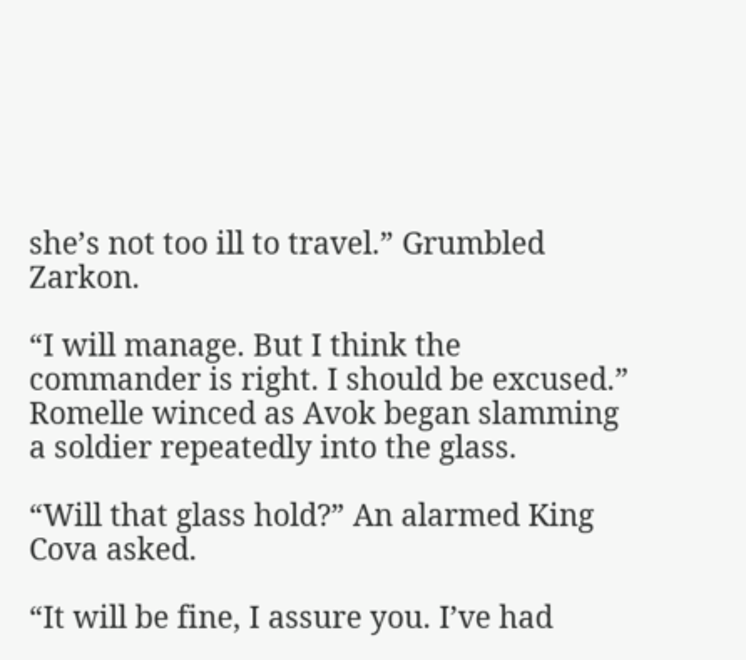she’s not too ill to travel.” Grumbled Zarkon.

“I will manage. But I think the commander is right. I should be excused.” Romelle winced as Avok began slamming a soldier repeatedly into the glass.

“Will that glass hold?” An alarmed King Cova asked.

“It will be fine, I assure you. I’ve had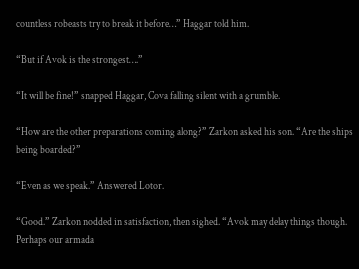countless robeasts try to break it before…” Haggar told him.

“But if Avok is the strongest….”

“It will be fine!” snapped Haggar, Cova falling silent with a grumble.

“How are the other preparations coming along?” Zarkon asked his son. “Are the ships being boarded?”

“Even as we speak.” Answered Lotor.

“Good.” Zarkon nodded in satisfaction, then sighed. “Avok may delay things though. Perhaps our armada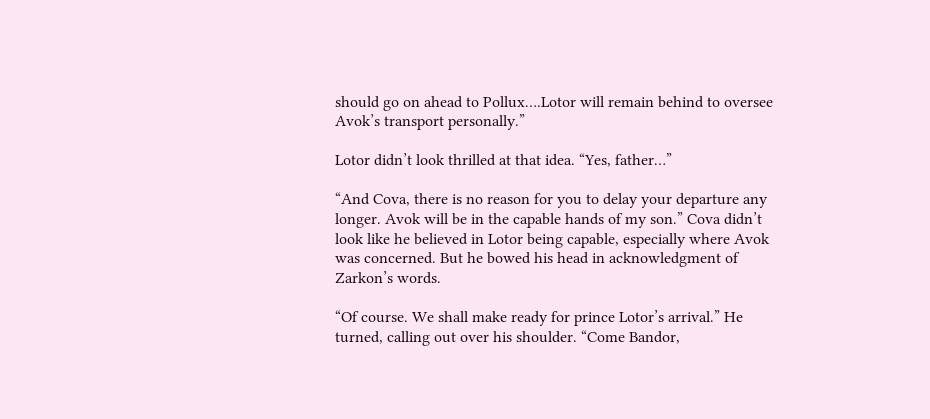should go on ahead to Pollux….Lotor will remain behind to oversee Avok’s transport personally.”

Lotor didn’t look thrilled at that idea. “Yes, father…”

“And Cova, there is no reason for you to delay your departure any longer. Avok will be in the capable hands of my son.” Cova didn’t look like he believed in Lotor being capable, especially where Avok was concerned. But he bowed his head in acknowledgment of Zarkon’s words.

“Of course. We shall make ready for prince Lotor’s arrival.” He turned, calling out over his shoulder. “Come Bandor,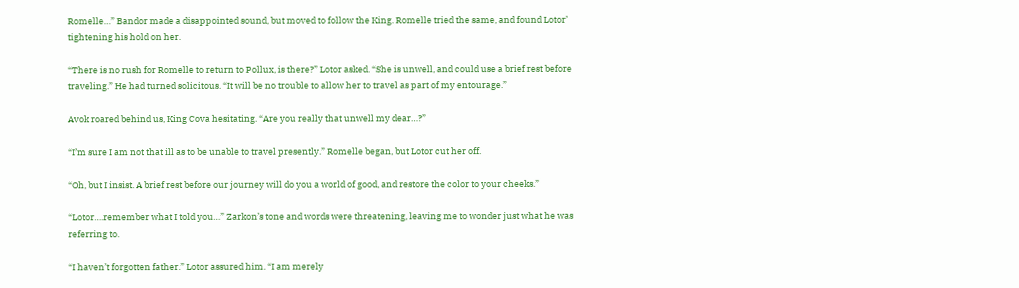Romelle…” Bandor made a disappointed sound, but moved to follow the King. Romelle tried the same, and found Lotor’ tightening his hold on her.

“There is no rush for Romelle to return to Pollux, is there?” Lotor asked. “She is unwell, and could use a brief rest before traveling.” He had turned solicitous. “It will be no trouble to allow her to travel as part of my entourage.”

Avok roared behind us, King Cova hesitating. “Are you really that unwell my dear…?”

“I’m sure I am not that ill as to be unable to travel presently.” Romelle began, but Lotor cut her off.

“Oh, but I insist. A brief rest before our journey will do you a world of good, and restore the color to your cheeks.”

“Lotor….remember what I told you…” Zarkon’s tone and words were threatening, leaving me to wonder just what he was referring to.

“I haven’t forgotten father.” Lotor assured him. “I am merely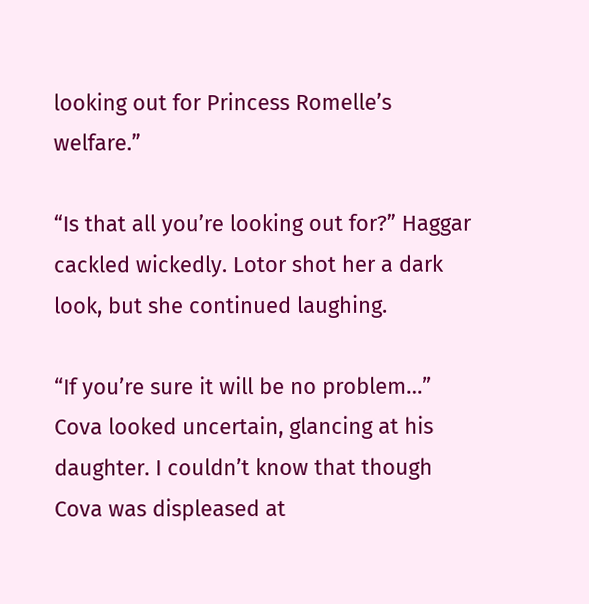looking out for Princess Romelle’s welfare.”

“Is that all you’re looking out for?” Haggar cackled wickedly. Lotor shot her a dark look, but she continued laughing.

“If you’re sure it will be no problem…” Cova looked uncertain, glancing at his daughter. I couldn’t know that though Cova was displeased at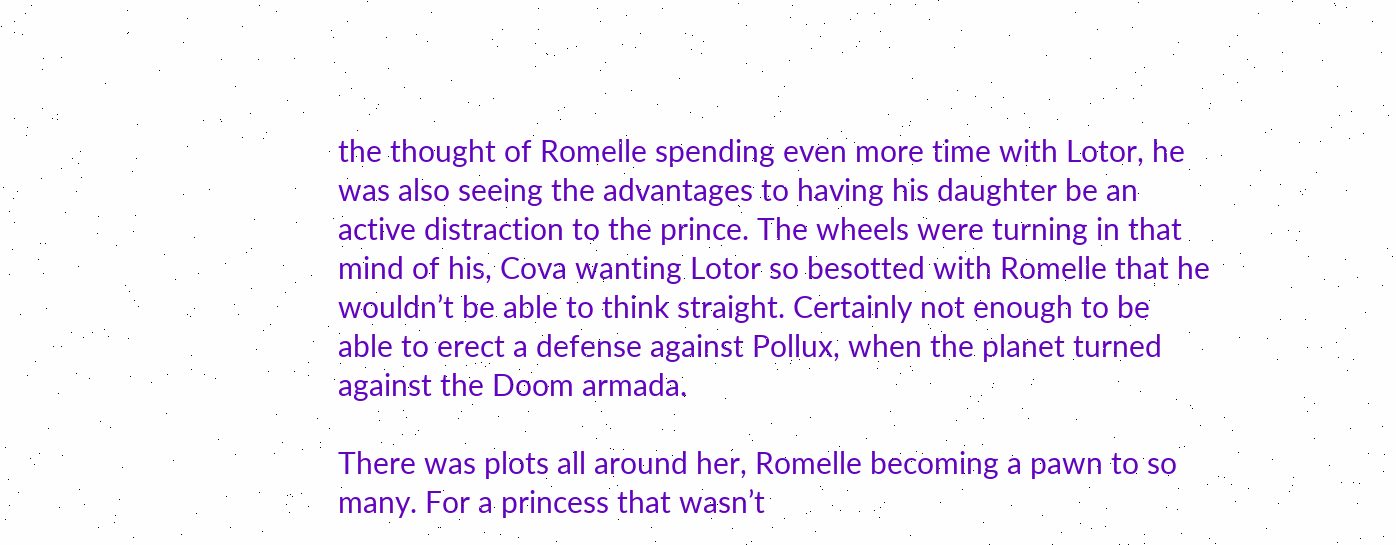the thought of Romelle spending even more time with Lotor, he was also seeing the advantages to having his daughter be an active distraction to the prince. The wheels were turning in that mind of his, Cova wanting Lotor so besotted with Romelle that he wouldn’t be able to think straight. Certainly not enough to be able to erect a defense against Pollux, when the planet turned against the Doom armada.

There was plots all around her, Romelle becoming a pawn to so many. For a princess that wasn’t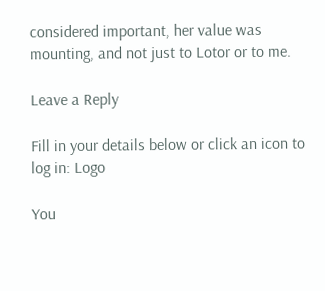considered important, her value was mounting, and not just to Lotor or to me.

Leave a Reply

Fill in your details below or click an icon to log in: Logo

You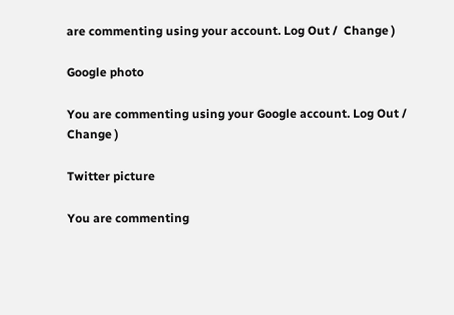are commenting using your account. Log Out /  Change )

Google photo

You are commenting using your Google account. Log Out /  Change )

Twitter picture

You are commenting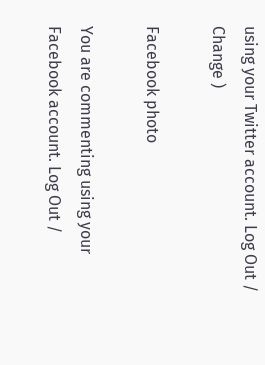using your Twitter account. Log Out /  Change )

Facebook photo

You are commenting using your Facebook account. Log Out /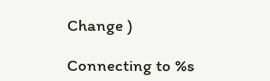Change )

Connecting to %s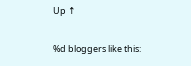Up ↑

%d bloggers like this: